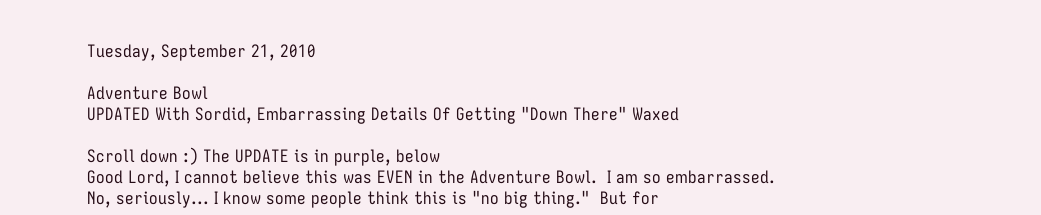Tuesday, September 21, 2010

Adventure Bowl
UPDATED With Sordid, Embarrassing Details Of Getting "Down There" Waxed

Scroll down :) The UPDATE is in purple, below
Good Lord, I cannot believe this was EVEN in the Adventure Bowl.  I am so embarrassed.   No, seriously... I know some people think this is "no big thing."  But for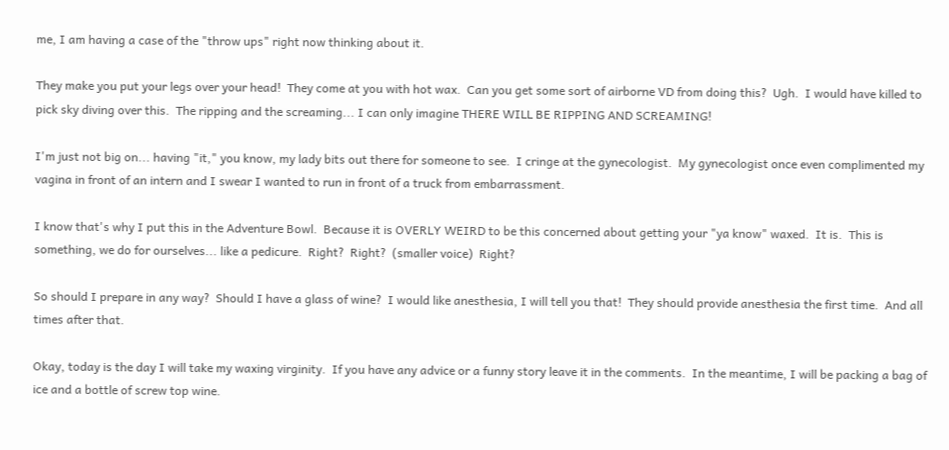me, I am having a case of the "throw ups" right now thinking about it.

They make you put your legs over your head!  They come at you with hot wax.  Can you get some sort of airborne VD from doing this?  Ugh.  I would have killed to pick sky diving over this.  The ripping and the screaming... I can only imagine THERE WILL BE RIPPING AND SCREAMING!

I'm just not big on... having "it," you know, my lady bits out there for someone to see.  I cringe at the gynecologist.  My gynecologist once even complimented my vagina in front of an intern and I swear I wanted to run in front of a truck from embarrassment.

I know that's why I put this in the Adventure Bowl.  Because it is OVERLY WEIRD to be this concerned about getting your "ya know" waxed.  It is.  This is something, we do for ourselves... like a pedicure.  Right?  Right?  (smaller voice)  Right?

So should I prepare in any way?  Should I have a glass of wine?  I would like anesthesia, I will tell you that!  They should provide anesthesia the first time.  And all times after that.

Okay, today is the day I will take my waxing virginity.  If you have any advice or a funny story leave it in the comments.  In the meantime, I will be packing a bag of ice and a bottle of screw top wine.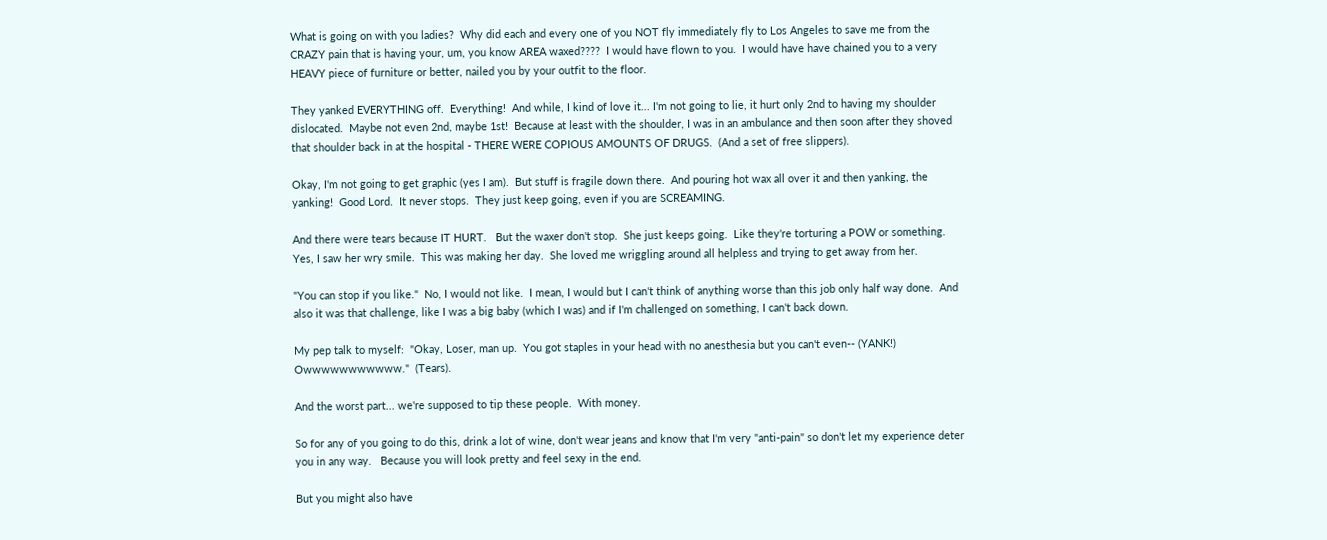What is going on with you ladies?  Why did each and every one of you NOT fly immediately fly to Los Angeles to save me from the CRAZY pain that is having your, um, you know AREA waxed????  I would have flown to you.  I would have have chained you to a very HEAVY piece of furniture or better, nailed you by your outfit to the floor.

They yanked EVERYTHING off.  Everything!  And while, I kind of love it... I'm not going to lie, it hurt only 2nd to having my shoulder dislocated.  Maybe not even 2nd, maybe 1st!  Because at least with the shoulder, I was in an ambulance and then soon after they shoved that shoulder back in at the hospital - THERE WERE COPIOUS AMOUNTS OF DRUGS.  (And a set of free slippers).

Okay, I'm not going to get graphic (yes I am).  But stuff is fragile down there.  And pouring hot wax all over it and then yanking, the yanking!  Good Lord.  It never stops.  They just keep going, even if you are SCREAMING.

And there were tears because IT HURT.   But the waxer don't stop.  She just keeps going.  Like they're torturing a POW or something.  Yes, I saw her wry smile.  This was making her day.  She loved me wriggling around all helpless and trying to get away from her.

"You can stop if you like."  No, I would not like.  I mean, I would but I can't think of anything worse than this job only half way done.  And also it was that challenge, like I was a big baby (which I was) and if I'm challenged on something, I can't back down.

My pep talk to myself:  "Okay, Loser, man up.  You got staples in your head with no anesthesia but you can't even-- (YANK!)  Owwwwwwwwwww."  (Tears).

And the worst part... we're supposed to tip these people.  With money.

So for any of you going to do this, drink a lot of wine, don't wear jeans and know that I'm very "anti-pain" so don't let my experience deter you in any way.   Because you will look pretty and feel sexy in the end.

But you might also have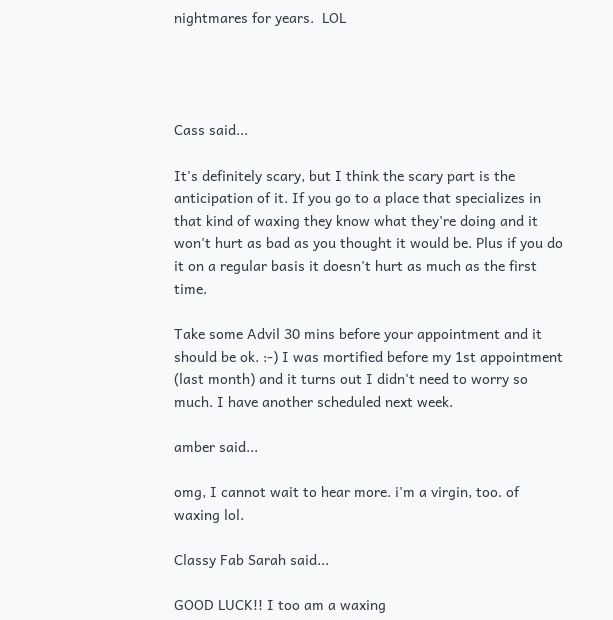nightmares for years.  LOL




Cass said...

It's definitely scary, but I think the scary part is the anticipation of it. If you go to a place that specializes in that kind of waxing they know what they're doing and it won't hurt as bad as you thought it would be. Plus if you do it on a regular basis it doesn't hurt as much as the first time.

Take some Advil 30 mins before your appointment and it should be ok. :-) I was mortified before my 1st appointment (last month) and it turns out I didn't need to worry so much. I have another scheduled next week.

amber said...

omg, I cannot wait to hear more. i'm a virgin, too. of waxing lol.

Classy Fab Sarah said...

GOOD LUCK!! I too am a waxing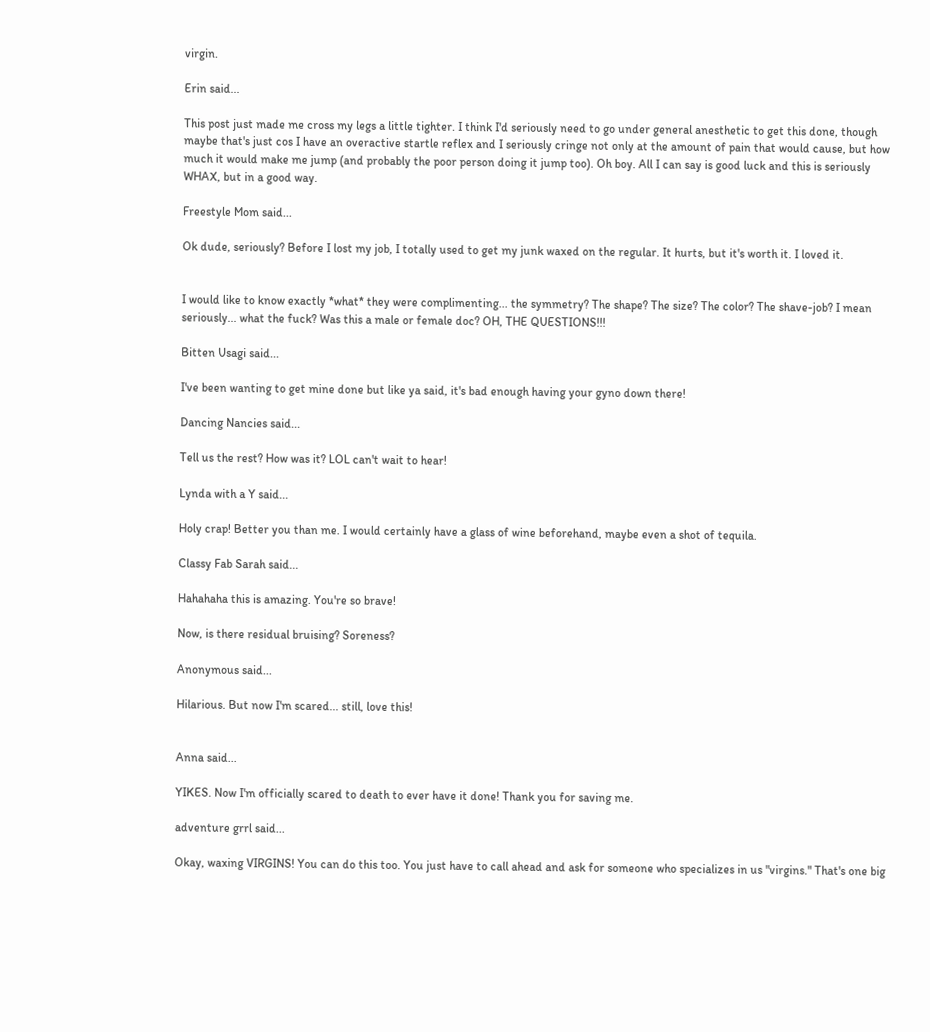virgin.

Erin said...

This post just made me cross my legs a little tighter. I think I'd seriously need to go under general anesthetic to get this done, though maybe that's just cos I have an overactive startle reflex and I seriously cringe not only at the amount of pain that would cause, but how much it would make me jump (and probably the poor person doing it jump too). Oh boy. All I can say is good luck and this is seriously WHAX, but in a good way.

Freestyle Mom said...

Ok dude, seriously? Before I lost my job, I totally used to get my junk waxed on the regular. It hurts, but it's worth it. I loved it.


I would like to know exactly *what* they were complimenting... the symmetry? The shape? The size? The color? The shave-job? I mean seriously... what the fuck? Was this a male or female doc? OH, THE QUESTIONS!!!

Bitten Usagi said...

I've been wanting to get mine done but like ya said, it's bad enough having your gyno down there!

Dancing Nancies said...

Tell us the rest? How was it? LOL can't wait to hear!

Lynda with a Y said...

Holy crap! Better you than me. I would certainly have a glass of wine beforehand, maybe even a shot of tequila.

Classy Fab Sarah said...

Hahahaha this is amazing. You're so brave!

Now, is there residual bruising? Soreness?

Anonymous said...

Hilarious. But now I'm scared... still, love this!


Anna said...

YIKES. Now I'm officially scared to death to ever have it done! Thank you for saving me.

adventure grrl said...

Okay, waxing VIRGINS! You can do this too. You just have to call ahead and ask for someone who specializes in us "virgins." That's one big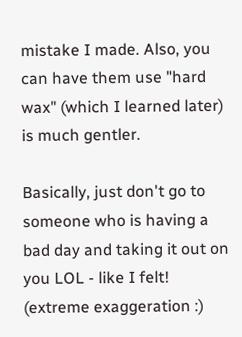mistake I made. Also, you can have them use "hard wax" (which I learned later) is much gentler.

Basically, just don't go to someone who is having a bad day and taking it out on you LOL - like I felt! (extreme exaggeration :)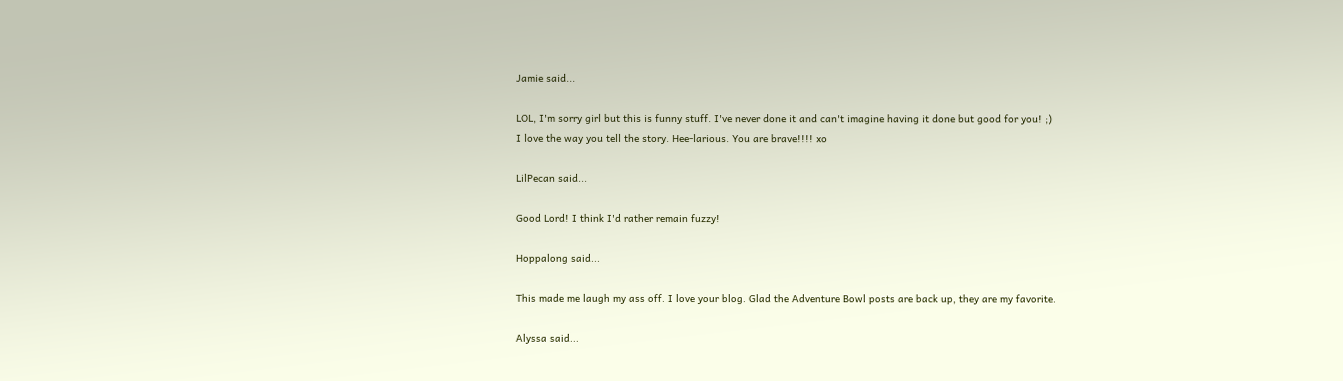Jamie said...

LOL, I'm sorry girl but this is funny stuff. I've never done it and can't imagine having it done but good for you! ;)
I love the way you tell the story. Hee-larious. You are brave!!!! xo

LilPecan said...

Good Lord! I think I'd rather remain fuzzy!

Hoppalong said...

This made me laugh my ass off. I love your blog. Glad the Adventure Bowl posts are back up, they are my favorite.

Alyssa said...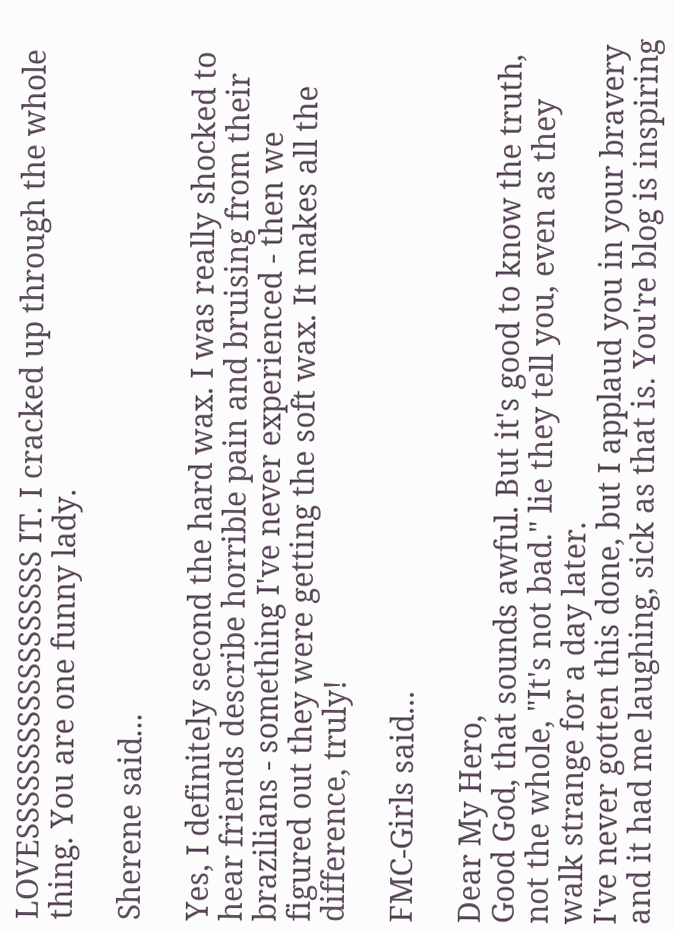LOVESSSSSSSSSSSSSSSSSS IT. I cracked up through the whole thing. You are one funny lady.

Sherene said...

Yes, I definitely second the hard wax. I was really shocked to hear friends describe horrible pain and bruising from their brazilians - something I've never experienced - then we figured out they were getting the soft wax. It makes all the difference, truly!

FMC-Girls said...

Dear My Hero,
Good God, that sounds awful. But it's good to know the truth, not the whole, "It's not bad." lie they tell you, even as they walk strange for a day later.
I've never gotten this done, but I applaud you in your bravery and it had me laughing, sick as that is. You're blog is inspiring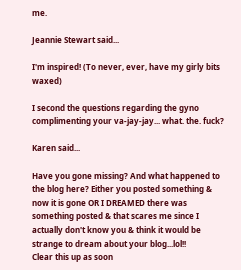me.

Jeannie Stewart said...

I'm inspired! (To never, ever, have my girly bits waxed)

I second the questions regarding the gyno complimenting your va-jay-jay... what. the. fuck?

Karen said...

Have you gone missing? And what happened to the blog here? Either you posted something & now it is gone OR I DREAMED there was something posted & that scares me since I actually don't know you & think it would be strange to dream about your blog...lol!!
Clear this up as soon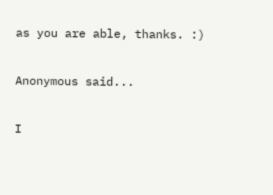as you are able, thanks. :)

Anonymous said...

I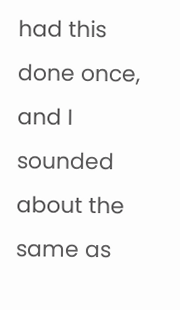had this done once, and I sounded about the same as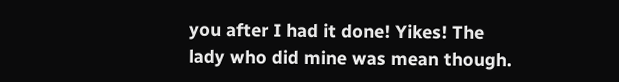you after I had it done! Yikes! The lady who did mine was mean though.